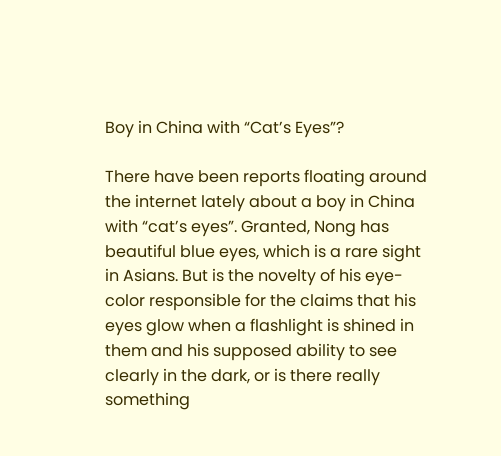Boy in China with “Cat’s Eyes”?

There have been reports floating around the internet lately about a boy in China with “cat’s eyes”. Granted, Nong has beautiful blue eyes, which is a rare sight in Asians. But is the novelty of his eye-color responsible for the claims that his eyes glow when a flashlight is shined in them and his supposed ability to see clearly in the dark, or is there really something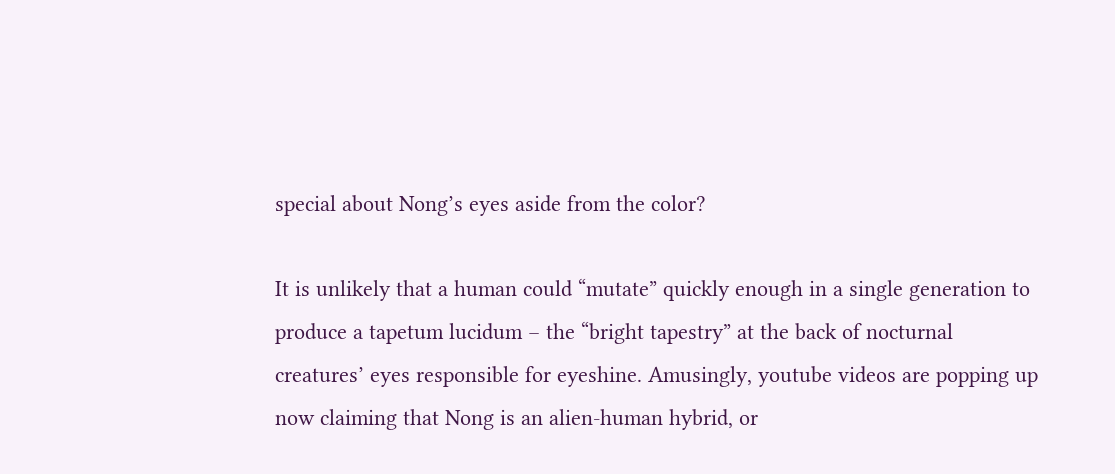special about Nong’s eyes aside from the color?

It is unlikely that a human could “mutate” quickly enough in a single generation to produce a tapetum lucidum – the “bright tapestry” at the back of nocturnal creatures’ eyes responsible for eyeshine. Amusingly, youtube videos are popping up now claiming that Nong is an alien-human hybrid, or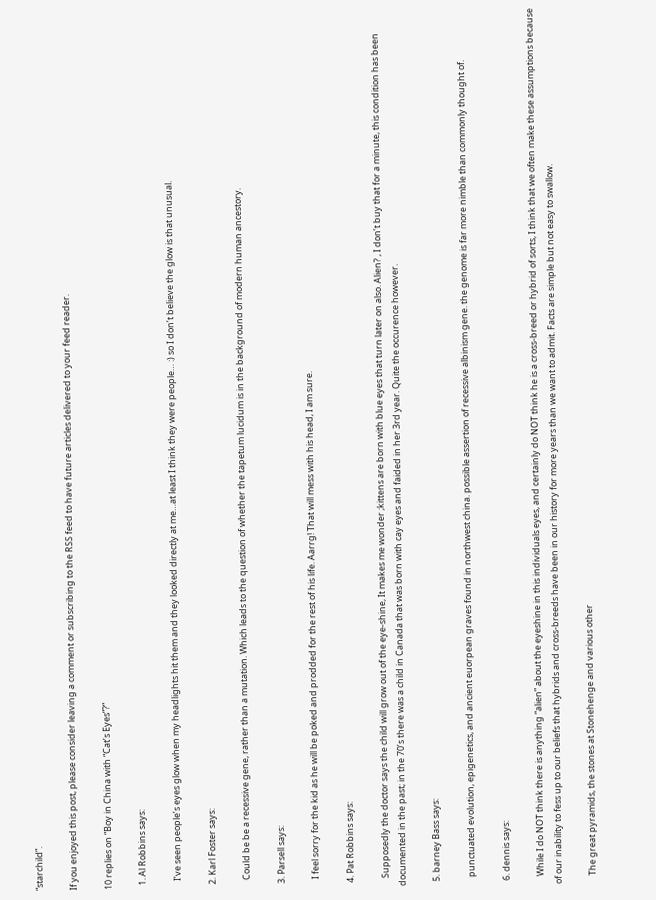“starchild”.

If you enjoyed this post, please consider leaving a comment or subscribing to the RSS feed to have future articles delivered to your feed reader.

10 replies on “Boy in China with “Cat’s Eyes”?”

  1. Al Robbins says:

    I’ve seen people’s eyes glow when my headlights hit them and they looked directly at me…at least I think they were people… :) so I don’t believe the glow is that unusual.

  2. Karl Foster says:

    Could be be a recessive gene, rather than a mutation. Which leads to the question of whether the tapetum lucidum is in the background of modern human ancestory.

  3. Parsell says:

    I feel sorry for the kid as he will be poked and prodded for the rest of his life. Aarrg! That will mess with his head, I am sure.

  4. Pat Robbins says:

    Supposedly the doctor says the child will grow out of the eye-shine, It makes me wonder ;kittens are born with blue eyes that turn later on also. Alien? , I don’t buy that for a minute, this condition has been documented in the past; in the 70’s there was a child in Canada that was born with cay eyes and faided in her 3rd year. Quite the occurence however.

  5. barney Bass says:

    punctuated evolution, epigenetics, and ancient euorpean graves found in northwest china. possible assertion of recessive albinism gene. the genome is far more nimble than commonly thought of.

  6. dennis says:

    While I do NOT think there is anything “alien” about the eyeshine in this individuals eyes, and certainly do NOT think he is a cross-breed or hybrid of sorts, I think that we often make these assumptions because of our inability to fess up to our beliefs that hybrids and cross-breeds have been in our history for more years than we want to admit. Facts are simple but not easy to swallow.

    The great pyramids, the stones at Stonehenge and various other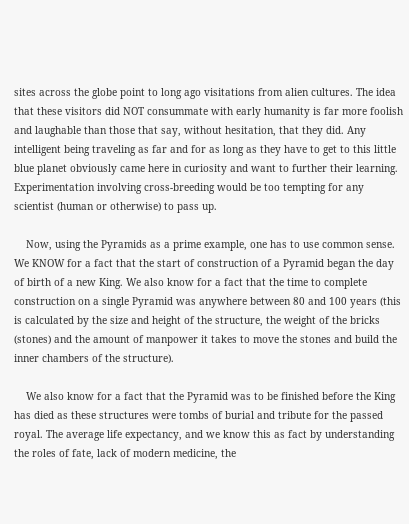sites across the globe point to long ago visitations from alien cultures. The idea that these visitors did NOT consummate with early humanity is far more foolish and laughable than those that say, without hesitation, that they did. Any intelligent being traveling as far and for as long as they have to get to this little blue planet obviously came here in curiosity and want to further their learning. Experimentation involving cross-breeding would be too tempting for any scientist (human or otherwise) to pass up.

    Now, using the Pyramids as a prime example, one has to use common sense. We KNOW for a fact that the start of construction of a Pyramid began the day of birth of a new King. We also know for a fact that the time to complete construction on a single Pyramid was anywhere between 80 and 100 years (this is calculated by the size and height of the structure, the weight of the bricks (stones) and the amount of manpower it takes to move the stones and build the inner chambers of the structure).

    We also know for a fact that the Pyramid was to be finished before the King has died as these structures were tombs of burial and tribute for the passed royal. The average life expectancy, and we know this as fact by understanding the roles of fate, lack of modern medicine, the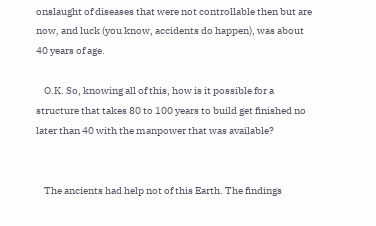onslaught of diseases that were not controllable then but are now, and luck (you know, accidents do happen), was about 40 years of age.

    O.K. So, knowing all of this, how is it possible for a structure that takes 80 to 100 years to build get finished no later than 40 with the manpower that was available?


    The ancients had help not of this Earth. The findings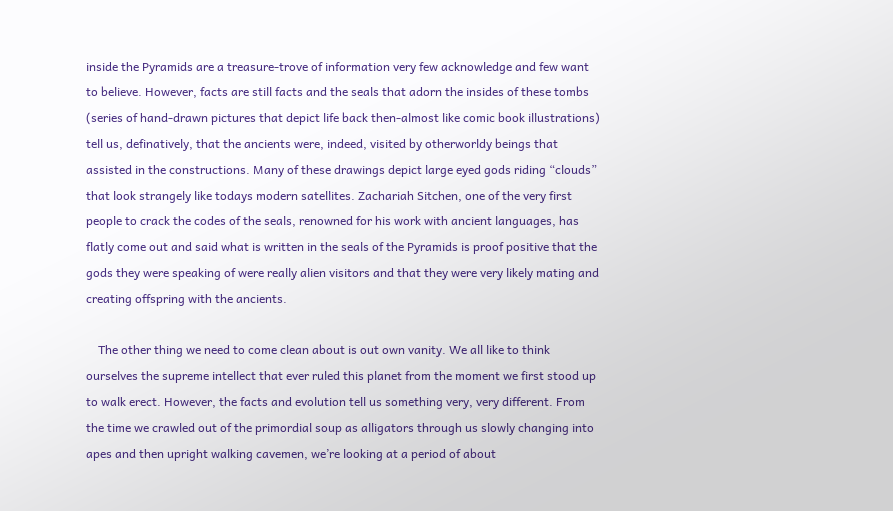inside the Pyramids are a treasure-trove of information very few acknowledge and few want to believe. However, facts are still facts and the seals that adorn the insides of these tombs (series of hand-drawn pictures that depict life back then-almost like comic book illustrations) tell us, definatively, that the ancients were, indeed, visited by otherworldy beings that assisted in the constructions. Many of these drawings depict large eyed gods riding “clouds” that look strangely like todays modern satellites. Zachariah Sitchen, one of the very first people to crack the codes of the seals, renowned for his work with ancient languages, has flatly come out and said what is written in the seals of the Pyramids is proof positive that the gods they were speaking of were really alien visitors and that they were very likely mating and creating offspring with the ancients.

    The other thing we need to come clean about is out own vanity. We all like to think ourselves the supreme intellect that ever ruled this planet from the moment we first stood up to walk erect. However, the facts and evolution tell us something very, very different. From the time we crawled out of the primordial soup as alligators through us slowly changing into apes and then upright walking cavemen, we’re looking at a period of about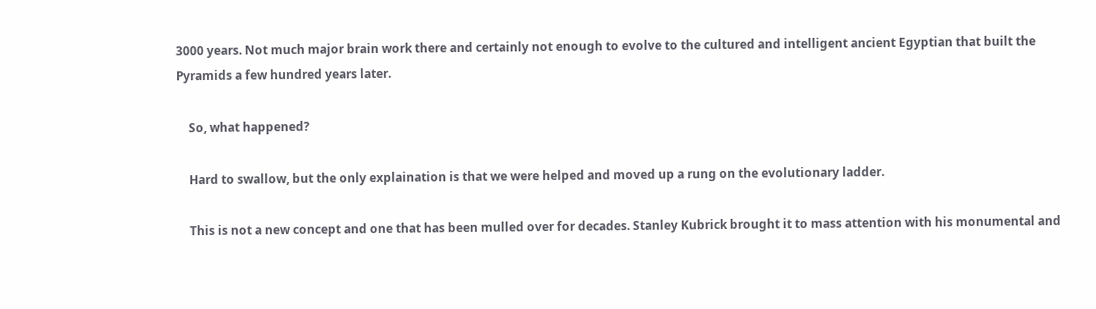3000 years. Not much major brain work there and certainly not enough to evolve to the cultured and intelligent ancient Egyptian that built the Pyramids a few hundred years later.

    So, what happened?

    Hard to swallow, but the only explaination is that we were helped and moved up a rung on the evolutionary ladder.

    This is not a new concept and one that has been mulled over for decades. Stanley Kubrick brought it to mass attention with his monumental and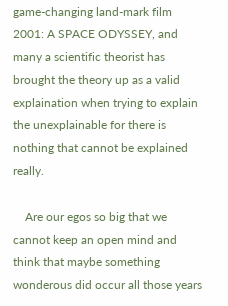game-changing land-mark film 2001: A SPACE ODYSSEY, and many a scientific theorist has brought the theory up as a valid explaination when trying to explain the unexplainable for there is nothing that cannot be explained really.

    Are our egos so big that we cannot keep an open mind and think that maybe something wonderous did occur all those years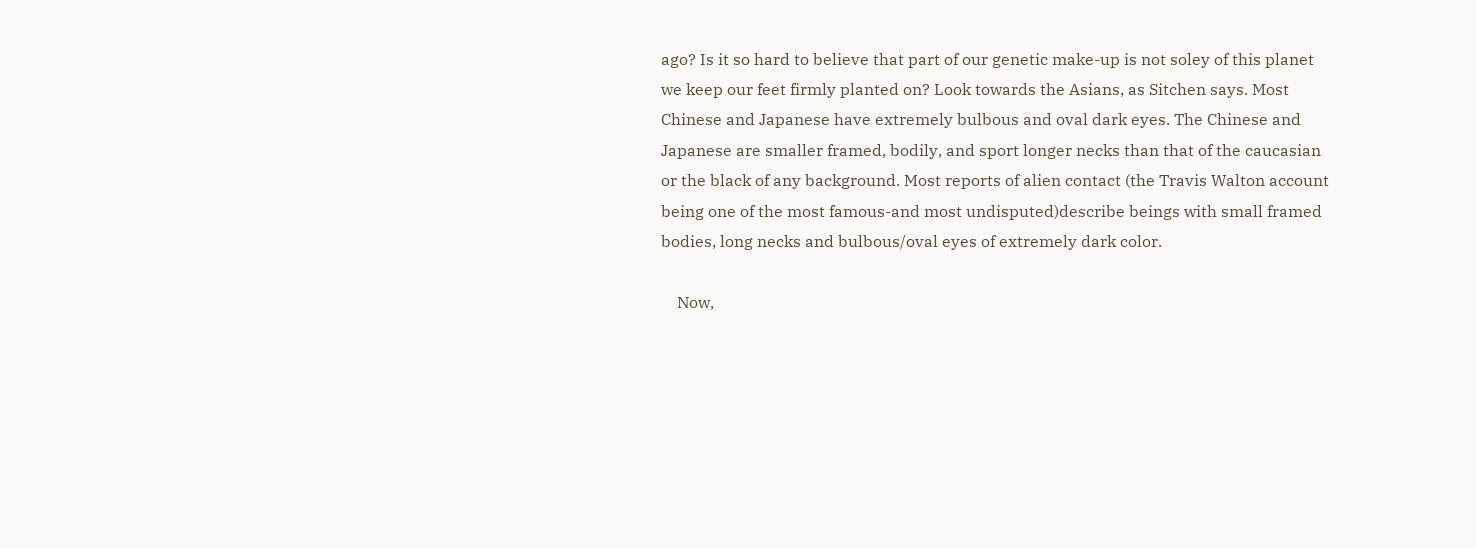ago? Is it so hard to believe that part of our genetic make-up is not soley of this planet we keep our feet firmly planted on? Look towards the Asians, as Sitchen says. Most Chinese and Japanese have extremely bulbous and oval dark eyes. The Chinese and Japanese are smaller framed, bodily, and sport longer necks than that of the caucasian or the black of any background. Most reports of alien contact (the Travis Walton account being one of the most famous-and most undisputed)describe beings with small framed bodies, long necks and bulbous/oval eyes of extremely dark color.

    Now,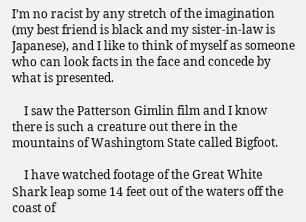I’m no racist by any stretch of the imagination (my best friend is black and my sister-in-law is Japanese), and I like to think of myself as someone who can look facts in the face and concede by what is presented.

    I saw the Patterson Gimlin film and I know there is such a creature out there in the mountains of Washingtom State called Bigfoot.

    I have watched footage of the Great White Shark leap some 14 feet out of the waters off the coast of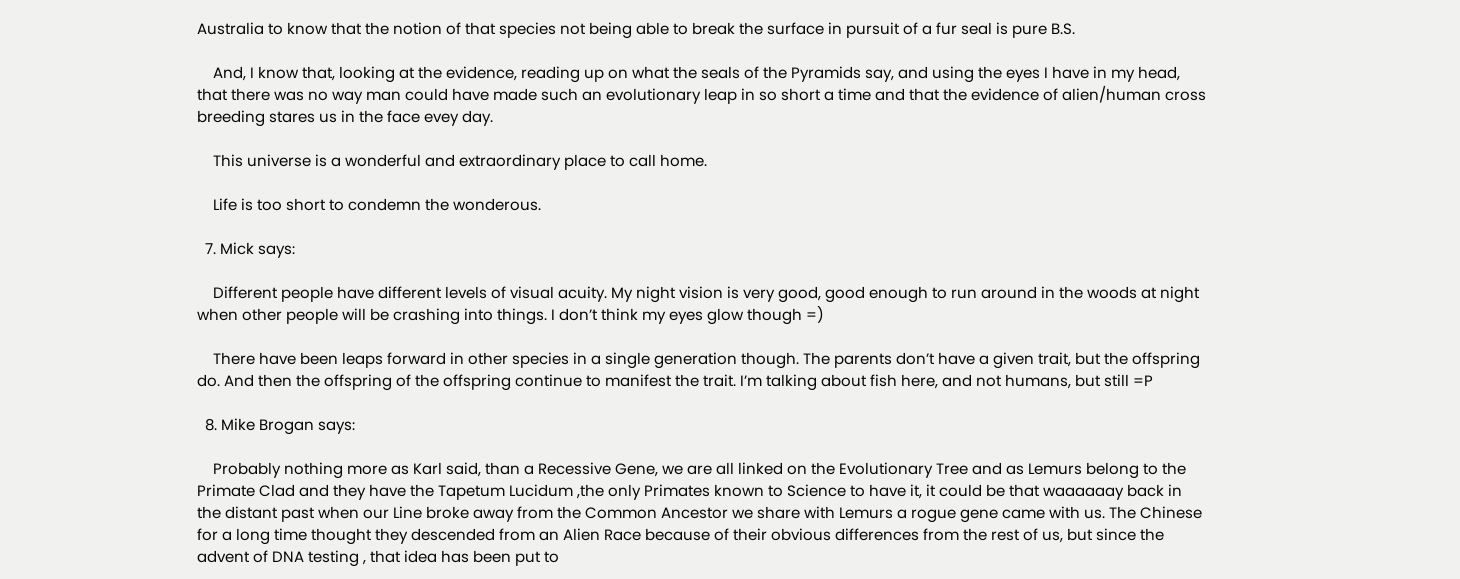Australia to know that the notion of that species not being able to break the surface in pursuit of a fur seal is pure B.S.

    And, I know that, looking at the evidence, reading up on what the seals of the Pyramids say, and using the eyes I have in my head, that there was no way man could have made such an evolutionary leap in so short a time and that the evidence of alien/human cross breeding stares us in the face evey day.

    This universe is a wonderful and extraordinary place to call home.

    Life is too short to condemn the wonderous.

  7. Mick says:

    Different people have different levels of visual acuity. My night vision is very good, good enough to run around in the woods at night when other people will be crashing into things. I don’t think my eyes glow though =)

    There have been leaps forward in other species in a single generation though. The parents don’t have a given trait, but the offspring do. And then the offspring of the offspring continue to manifest the trait. I’m talking about fish here, and not humans, but still =P

  8. Mike Brogan says:

    Probably nothing more as Karl said, than a Recessive Gene, we are all linked on the Evolutionary Tree and as Lemurs belong to the Primate Clad and they have the Tapetum Lucidum ,the only Primates known to Science to have it, it could be that waaaaaay back in the distant past when our Line broke away from the Common Ancestor we share with Lemurs a rogue gene came with us. The Chinese for a long time thought they descended from an Alien Race because of their obvious differences from the rest of us, but since the advent of DNA testing , that idea has been put to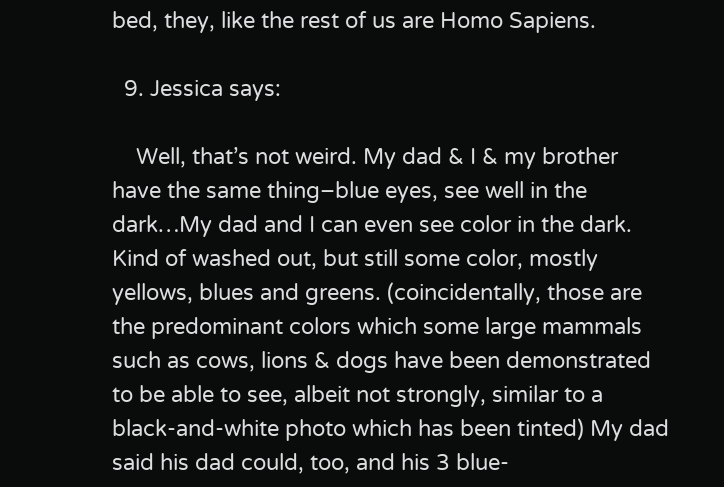bed, they, like the rest of us are Homo Sapiens.

  9. Jessica says:

    Well, that’s not weird. My dad & I & my brother have the same thing–blue eyes, see well in the dark…My dad and I can even see color in the dark. Kind of washed out, but still some color, mostly yellows, blues and greens. (coincidentally, those are the predominant colors which some large mammals such as cows, lions & dogs have been demonstrated to be able to see, albeit not strongly, similar to a black-and-white photo which has been tinted) My dad said his dad could, too, and his 3 blue-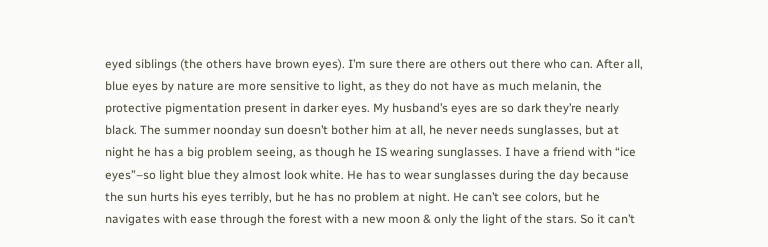eyed siblings (the others have brown eyes). I’m sure there are others out there who can. After all, blue eyes by nature are more sensitive to light, as they do not have as much melanin, the protective pigmentation present in darker eyes. My husband’s eyes are so dark they’re nearly black. The summer noonday sun doesn’t bother him at all, he never needs sunglasses, but at night he has a big problem seeing, as though he IS wearing sunglasses. I have a friend with “ice eyes”–so light blue they almost look white. He has to wear sunglasses during the day because the sun hurts his eyes terribly, but he has no problem at night. He can’t see colors, but he navigates with ease through the forest with a new moon & only the light of the stars. So it can’t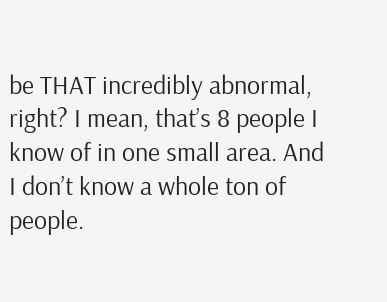be THAT incredibly abnormal, right? I mean, that’s 8 people I know of in one small area. And I don’t know a whole ton of people.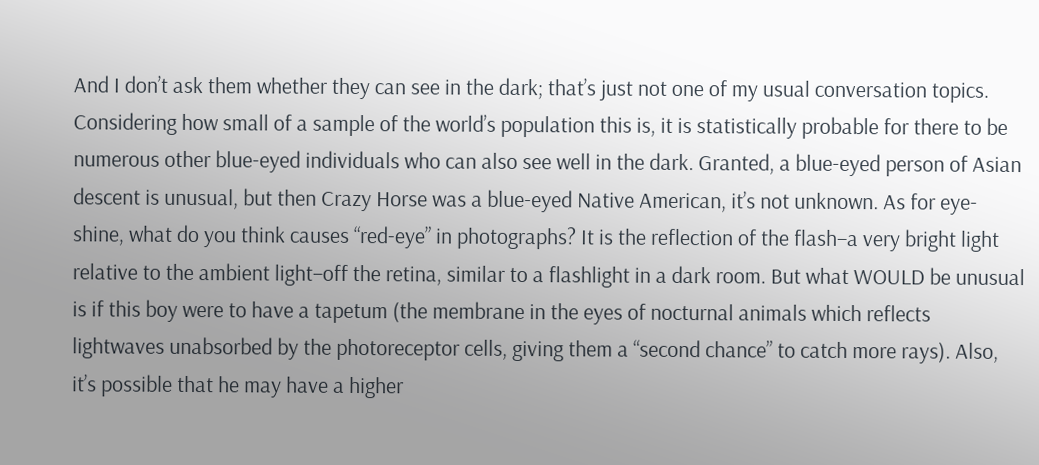And I don’t ask them whether they can see in the dark; that’s just not one of my usual conversation topics. Considering how small of a sample of the world’s population this is, it is statistically probable for there to be numerous other blue-eyed individuals who can also see well in the dark. Granted, a blue-eyed person of Asian descent is unusual, but then Crazy Horse was a blue-eyed Native American, it’s not unknown. As for eye-shine, what do you think causes “red-eye” in photographs? It is the reflection of the flash–a very bright light relative to the ambient light–off the retina, similar to a flashlight in a dark room. But what WOULD be unusual is if this boy were to have a tapetum (the membrane in the eyes of nocturnal animals which reflects lightwaves unabsorbed by the photoreceptor cells, giving them a “second chance” to catch more rays). Also, it’s possible that he may have a higher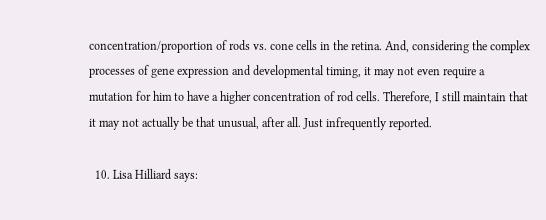concentration/proportion of rods vs. cone cells in the retina. And, considering the complex processes of gene expression and developmental timing, it may not even require a mutation for him to have a higher concentration of rod cells. Therefore, I still maintain that it may not actually be that unusual, after all. Just infrequently reported.

  10. Lisa Hilliard says: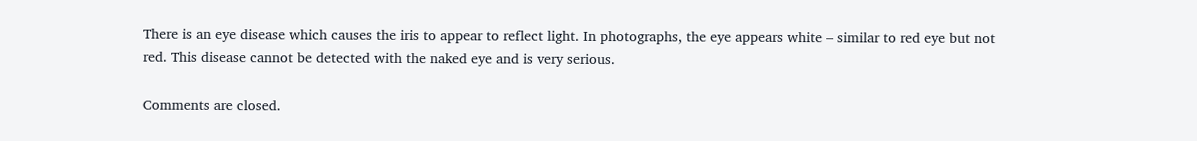There is an eye disease which causes the iris to appear to reflect light. In photographs, the eye appears white – similar to red eye but not red. This disease cannot be detected with the naked eye and is very serious.

Comments are closed.